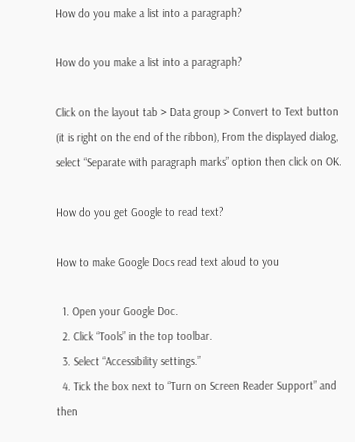How do you make a list into a paragraph?

How do you make a list into a paragraph?

Click on the layout tab > Data group > Convert to Text button (it is right on the end of the ribbon), From the displayed dialog, select “Separate with paragraph marks” option then click on OK.

How do you get Google to read text?

How to make Google Docs read text aloud to you

  1. Open your Google Doc.
  2. Click “Tools” in the top toolbar.
  3. Select “Accessibility settings.”
  4. Tick the box next to “Turn on Screen Reader Support” and then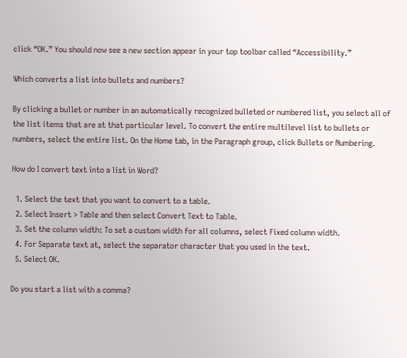click “OK.” You should now see a new section appear in your top toolbar called “Accessibility.”

Which converts a list into bullets and numbers?

By clicking a bullet or number in an automatically recognized bulleted or numbered list, you select all of the list items that are at that particular level. To convert the entire multilevel list to bullets or numbers, select the entire list. On the Home tab, in the Paragraph group, click Bullets or Numbering.

How do I convert text into a list in Word?

  1. Select the text that you want to convert to a table.
  2. Select Insert > Table and then select Convert Text to Table.
  3. Set the column width: To set a custom width for all columns, select Fixed column width.
  4. For Separate text at, select the separator character that you used in the text.
  5. Select OK.

Do you start a list with a comma?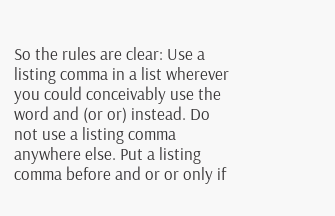So the rules are clear: Use a listing comma in a list wherever you could conceivably use the word and (or or) instead. Do not use a listing comma anywhere else. Put a listing comma before and or or only if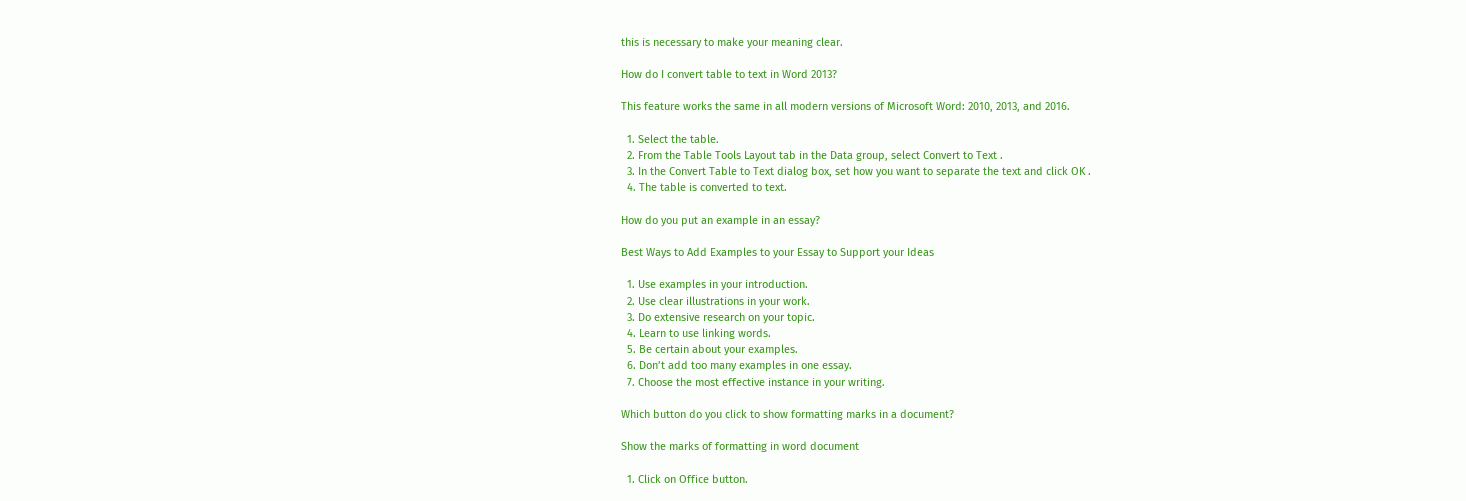this is necessary to make your meaning clear.

How do I convert table to text in Word 2013?

This feature works the same in all modern versions of Microsoft Word: 2010, 2013, and 2016.

  1. Select the table.
  2. From the Table Tools Layout tab in the Data group, select Convert to Text .
  3. In the Convert Table to Text dialog box, set how you want to separate the text and click OK .
  4. The table is converted to text.

How do you put an example in an essay?

Best Ways to Add Examples to your Essay to Support your Ideas

  1. Use examples in your introduction.
  2. Use clear illustrations in your work.
  3. Do extensive research on your topic.
  4. Learn to use linking words.
  5. Be certain about your examples.
  6. Don’t add too many examples in one essay.
  7. Choose the most effective instance in your writing.

Which button do you click to show formatting marks in a document?

Show the marks of formatting in word document

  1. Click on Office button.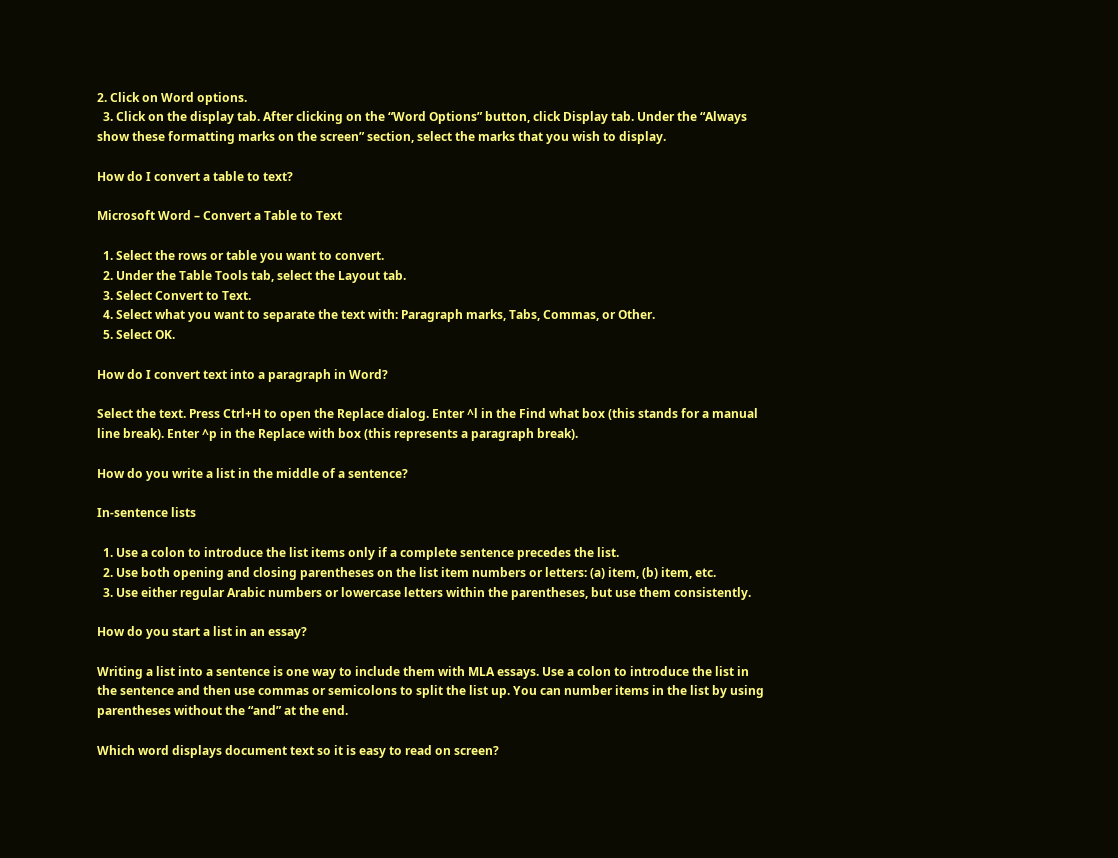2. Click on Word options.
  3. Click on the display tab. After clicking on the “Word Options” button, click Display tab. Under the “Always show these formatting marks on the screen” section, select the marks that you wish to display.

How do I convert a table to text?

Microsoft Word – Convert a Table to Text

  1. Select the rows or table you want to convert.
  2. Under the Table Tools tab, select the Layout tab.
  3. Select Convert to Text.
  4. Select what you want to separate the text with: Paragraph marks, Tabs, Commas, or Other.
  5. Select OK.

How do I convert text into a paragraph in Word?

Select the text. Press Ctrl+H to open the Replace dialog. Enter ^l in the Find what box (this stands for a manual line break). Enter ^p in the Replace with box (this represents a paragraph break).

How do you write a list in the middle of a sentence?

In-sentence lists

  1. Use a colon to introduce the list items only if a complete sentence precedes the list.
  2. Use both opening and closing parentheses on the list item numbers or letters: (a) item, (b) item, etc.
  3. Use either regular Arabic numbers or lowercase letters within the parentheses, but use them consistently.

How do you start a list in an essay?

Writing a list into a sentence is one way to include them with MLA essays. Use a colon to introduce the list in the sentence and then use commas or semicolons to split the list up. You can number items in the list by using parentheses without the “and” at the end.

Which word displays document text so it is easy to read on screen?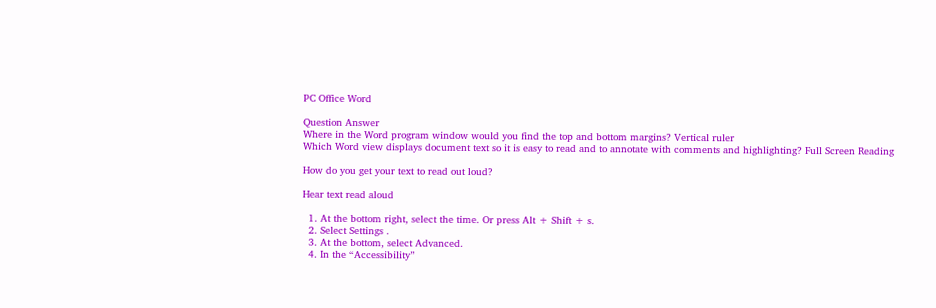PC Office Word

Question Answer
Where in the Word program window would you find the top and bottom margins? Vertical ruler
Which Word view displays document text so it is easy to read and to annotate with comments and highlighting? Full Screen Reading

How do you get your text to read out loud?

Hear text read aloud

  1. At the bottom right, select the time. Or press Alt + Shift + s.
  2. Select Settings .
  3. At the bottom, select Advanced.
  4. In the “Accessibility”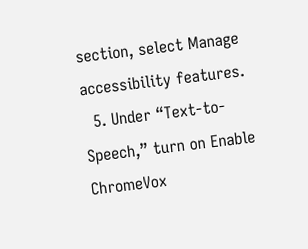section, select Manage accessibility features.
  5. Under “Text-to-Speech,” turn on Enable ChromeVox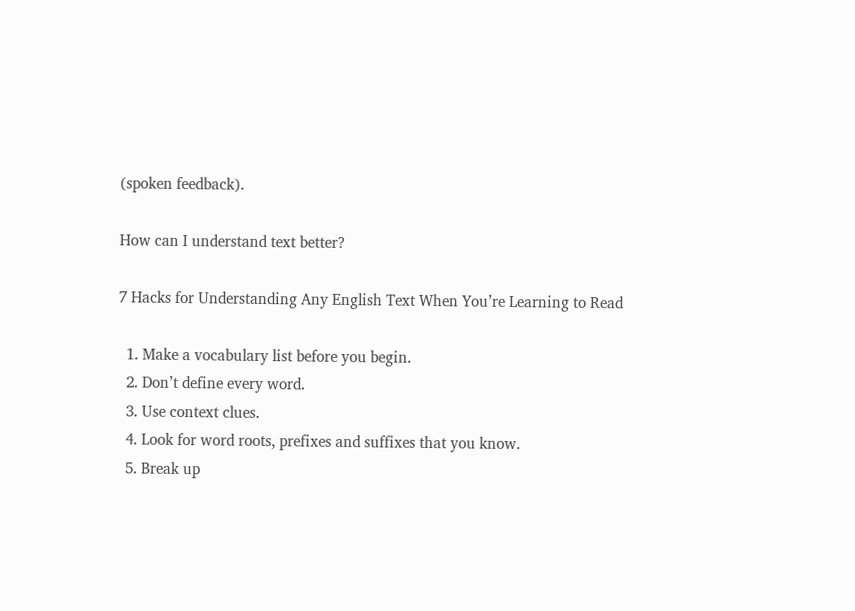(spoken feedback).

How can I understand text better?

7 Hacks for Understanding Any English Text When You’re Learning to Read

  1. Make a vocabulary list before you begin.
  2. Don’t define every word.
  3. Use context clues.
  4. Look for word roots, prefixes and suffixes that you know.
  5. Break up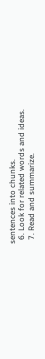sentences into chunks.
  6. Look for related words and ideas.
  7. Read and summarize.